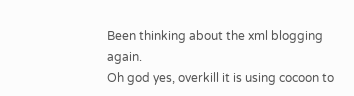Been thinking about the xml blogging again.
Oh god yes, overkill it is using cocoon to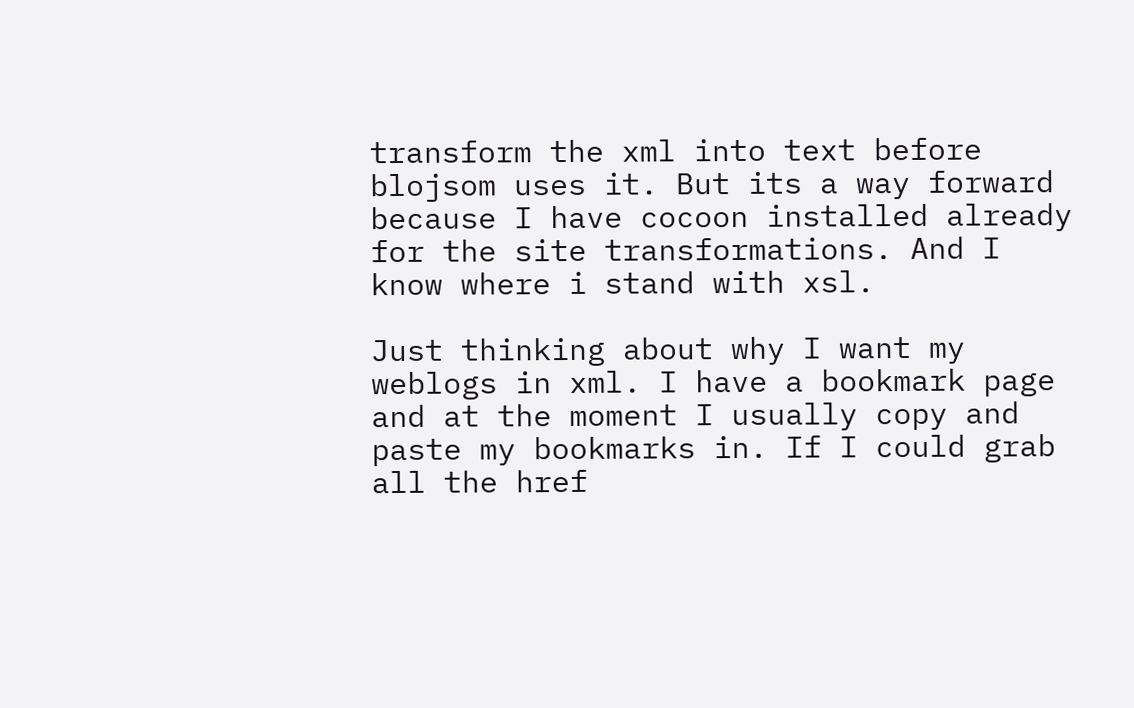transform the xml into text before blojsom uses it. But its a way forward because I have cocoon installed already for the site transformations. And I know where i stand with xsl.

Just thinking about why I want my weblogs in xml. I have a bookmark page and at the moment I usually copy and paste my bookmarks in. If I could grab all the href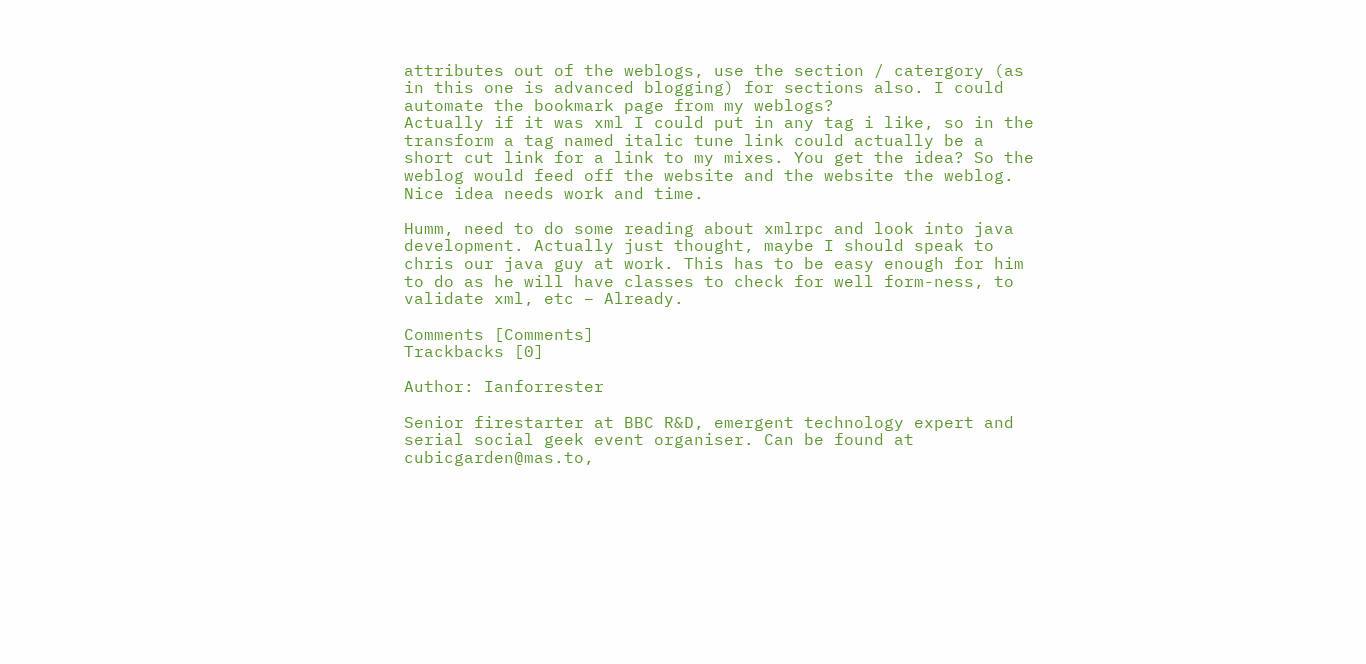attributes out of the weblogs, use the section / catergory (as in this one is advanced blogging) for sections also. I could automate the bookmark page from my weblogs?
Actually if it was xml I could put in any tag i like, so in the transform a tag named italic tune link could actually be a short cut link for a link to my mixes. You get the idea? So the weblog would feed off the website and the website the weblog.
Nice idea needs work and time.

Humm, need to do some reading about xmlrpc and look into java development. Actually just thought, maybe I should speak to chris our java guy at work. This has to be easy enough for him to do as he will have classes to check for well form-ness, to validate xml, etc – Already.

Comments [Comments]
Trackbacks [0]

Author: Ianforrester

Senior firestarter at BBC R&D, emergent technology expert and serial social geek event organiser. Can be found at cubicgarden@mas.to,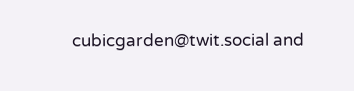cubicgarden@twit.social and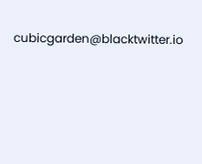cubicgarden@blacktwitter.io